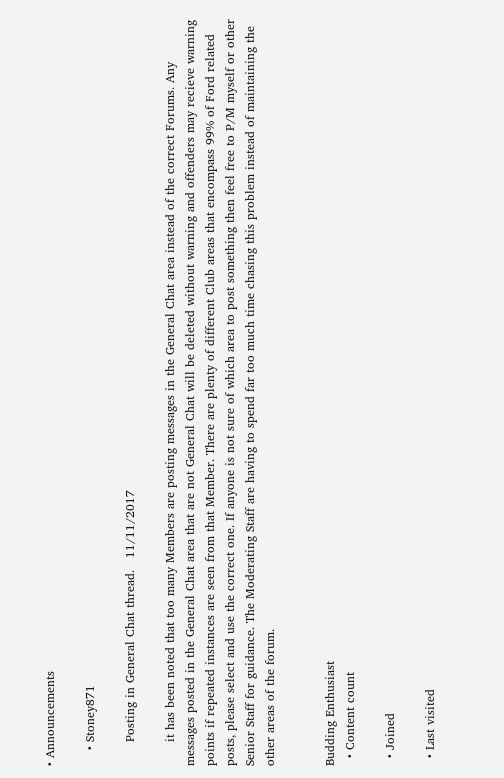• Announcements

    • Stoney871

      Posting in General Chat thread.   11/11/2017

      it has been noted that too many Members are posting messages in the General Chat area instead of the correct Forums. Any messages posted in the General Chat area that are not General Chat will be deleted without warning and offenders may recieve warning points if repeated instances are seen from that Member. There are plenty of different Club areas that encompass 99% of Ford related posts, please select and use the correct one. If anyone is not sure of which area to post something then feel free to P/M myself or other Senior Staff for guidance. The Moderating Staff are having to spend far too much time chasing this problem instead of maintaining the other areas of the forum.


Budding Enthusiast
  • Content count

  • Joined

  • Last visited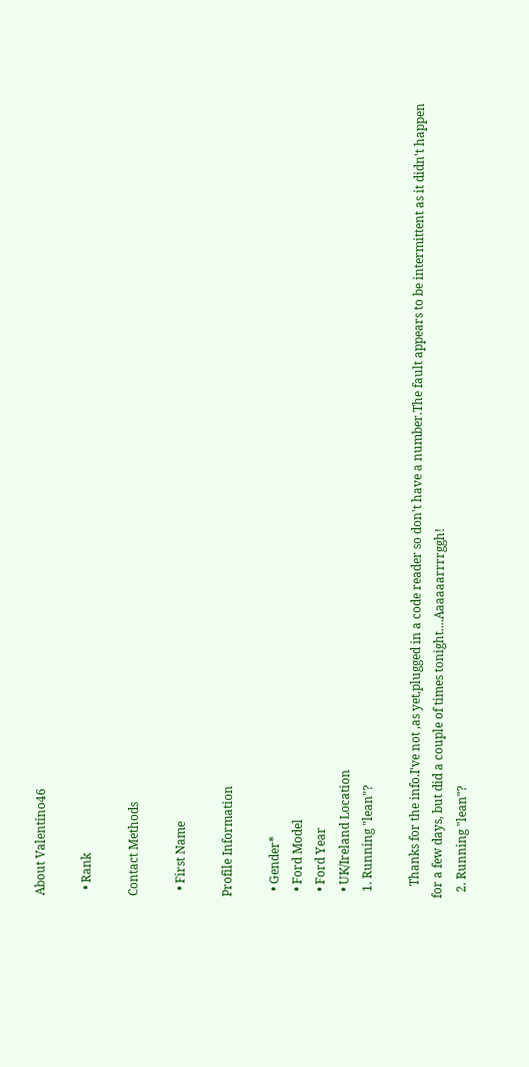About Valentino46

  • Rank

Contact Methods

  • First Name

Profile Information

  • Gender*
  • Ford Model
  • Ford Year
  • UK/Ireland Location
  1. Running "lean"?

    Thanks for the info.I've not ,as yet,plugged in a code reader so don't have a number.The fault appears to be intermittent as it didn't happen for a few days, but did a couple of times tonight....Aaaaaarrrrggh!
  2. Running "lean"?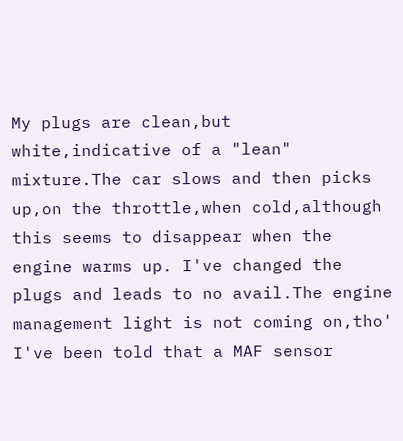My plugs are clean,but white,indicative of a "lean" mixture.The car slows and then picks up,on the throttle,when cold,although this seems to disappear when the engine warms up. I've changed the plugs and leads to no avail.The engine management light is not coming on,tho' I've been told that a MAF sensor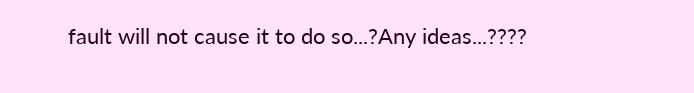fault will not cause it to do so...?Any ideas...????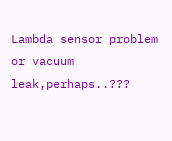Lambda sensor problem or vacuum leak,perhaps..???